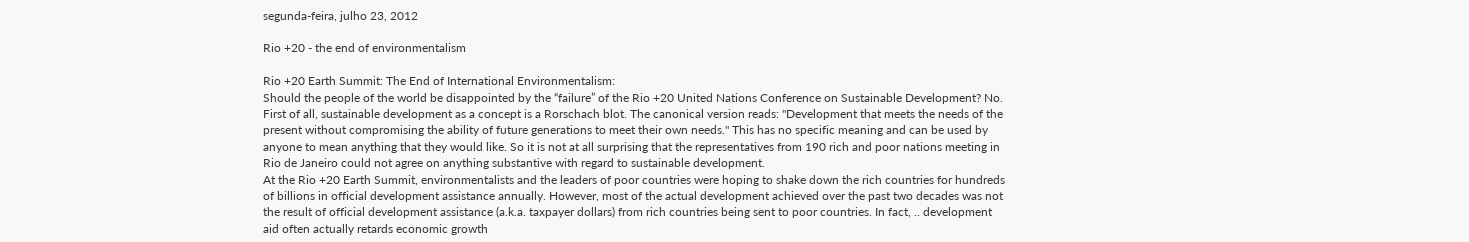segunda-feira, julho 23, 2012

Rio +20 - the end of environmentalism

Rio +20 Earth Summit: The End of International Environmentalism:
Should the people of the world be disappointed by the “failure” of the Rio +20 United Nations Conference on Sustainable Development? No. First of all, sustainable development as a concept is a Rorschach blot. The canonical version reads: "Development that meets the needs of the present without compromising the ability of future generations to meet their own needs." This has no specific meaning and can be used by anyone to mean anything that they would like. So it is not at all surprising that the representatives from 190 rich and poor nations meeting in Rio de Janeiro could not agree on anything substantive with regard to sustainable development.
At the Rio +20 Earth Summit, environmentalists and the leaders of poor countries were hoping to shake down the rich countries for hundreds of billions in official development assistance annually. However, most of the actual development achieved over the past two decades was not the result of official development assistance (a.k.a. taxpayer dollars) from rich countries being sent to poor countries. In fact, .. development aid often actually retards economic growth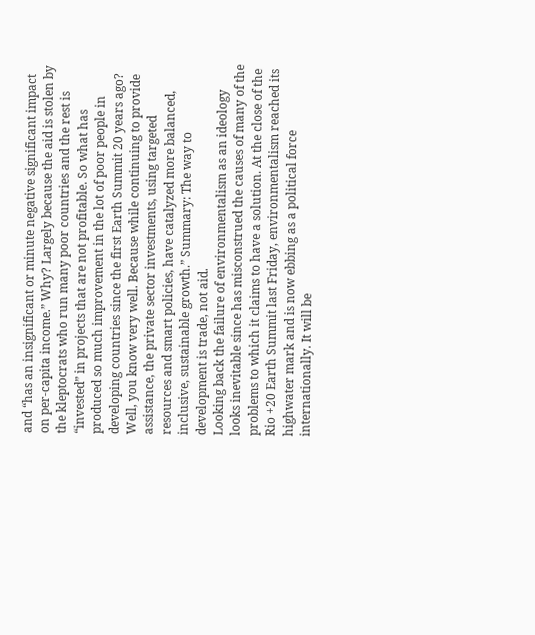and “has an insignificant or minute negative significant impact on per-capita income.” Why? Largely because the aid is stolen by the kleptocrats who run many poor countries and the rest is “invested” in projects that are not profitable. So what has produced so much improvement in the lot of poor people in developing countries since the first Earth Summit 20 years ago?
Well, you know very well. Because while continuing to provide assistance, the private sector investments, using targeted resources and smart policies, have catalyzed more balanced, inclusive, sustainable growth.” Summary: The way to development is trade, not aid.
Looking back the failure of environmentalism as an ideology looks inevitable since has misconstrued the causes of many of the problems to which it claims to have a solution. At the close of the Rio +20 Earth Summit last Friday, environmentalism reached its highwater mark and is now ebbing as a political force internationally. It will be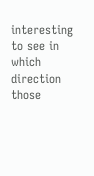interesting to see in which direction those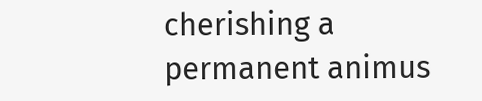cherishing a permanent animus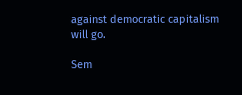against democratic capitalism will go.

Sem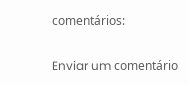comentários:

Enviar um comentário